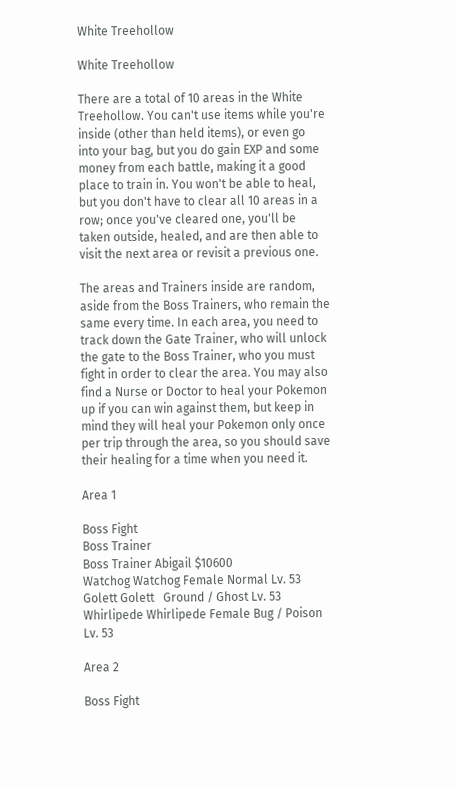White Treehollow

White Treehollow

There are a total of 10 areas in the White Treehollow. You can't use items while you're inside (other than held items), or even go into your bag, but you do gain EXP and some money from each battle, making it a good place to train in. You won't be able to heal, but you don't have to clear all 10 areas in a row; once you've cleared one, you'll be taken outside, healed, and are then able to visit the next area or revisit a previous one.

The areas and Trainers inside are random, aside from the Boss Trainers, who remain the same every time. In each area, you need to track down the Gate Trainer, who will unlock the gate to the Boss Trainer, who you must fight in order to clear the area. You may also find a Nurse or Doctor to heal your Pokemon up if you can win against them, but keep in mind they will heal your Pokemon only once per trip through the area, so you should save their healing for a time when you need it.

Area 1

Boss Fight
Boss Trainer
Boss Trainer Abigail $10600
Watchog Watchog Female Normal Lv. 53
Golett Golett   Ground / Ghost Lv. 53
Whirlipede Whirlipede Female Bug / Poison Lv. 53

Area 2

Boss Fight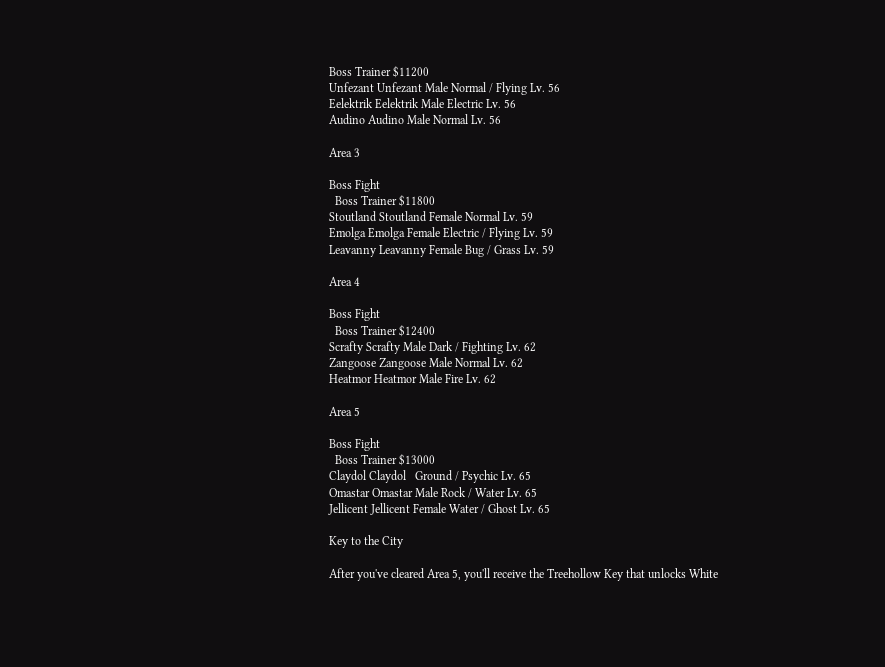Boss Trainer $11200
Unfezant Unfezant Male Normal / Flying Lv. 56
Eelektrik Eelektrik Male Electric Lv. 56
Audino Audino Male Normal Lv. 56

Area 3

Boss Fight
  Boss Trainer $11800
Stoutland Stoutland Female Normal Lv. 59
Emolga Emolga Female Electric / Flying Lv. 59
Leavanny Leavanny Female Bug / Grass Lv. 59

Area 4

Boss Fight
  Boss Trainer $12400
Scrafty Scrafty Male Dark / Fighting Lv. 62
Zangoose Zangoose Male Normal Lv. 62
Heatmor Heatmor Male Fire Lv. 62

Area 5

Boss Fight
  Boss Trainer $13000
Claydol Claydol   Ground / Psychic Lv. 65
Omastar Omastar Male Rock / Water Lv. 65
Jellicent Jellicent Female Water / Ghost Lv. 65

Key to the City

After you've cleared Area 5, you'll receive the Treehollow Key that unlocks White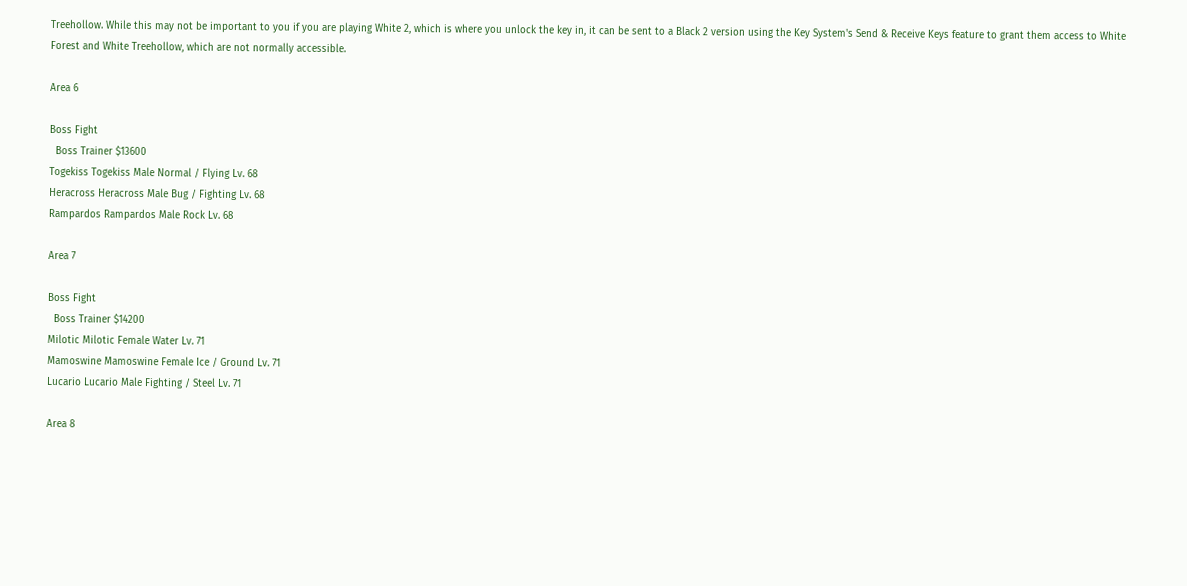Treehollow. While this may not be important to you if you are playing White 2, which is where you unlock the key in, it can be sent to a Black 2 version using the Key System's Send & Receive Keys feature to grant them access to White Forest and White Treehollow, which are not normally accessible.

Area 6

Boss Fight
  Boss Trainer $13600
Togekiss Togekiss Male Normal / Flying Lv. 68
Heracross Heracross Male Bug / Fighting Lv. 68
Rampardos Rampardos Male Rock Lv. 68

Area 7

Boss Fight
  Boss Trainer $14200
Milotic Milotic Female Water Lv. 71
Mamoswine Mamoswine Female Ice / Ground Lv. 71
Lucario Lucario Male Fighting / Steel Lv. 71

Area 8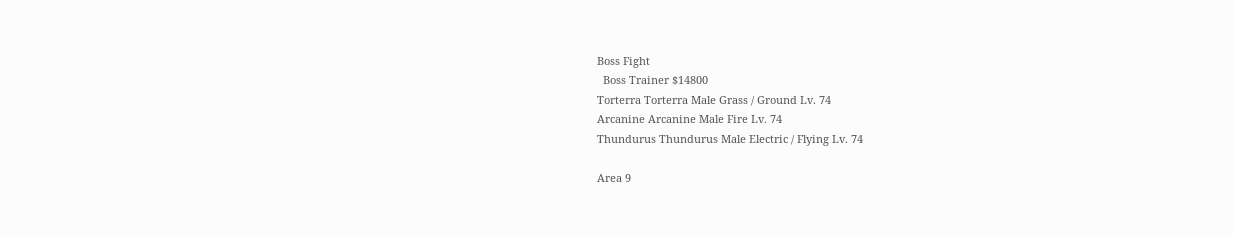Boss Fight
  Boss Trainer $14800
Torterra Torterra Male Grass / Ground Lv. 74
Arcanine Arcanine Male Fire Lv. 74
Thundurus Thundurus Male Electric / Flying Lv. 74

Area 9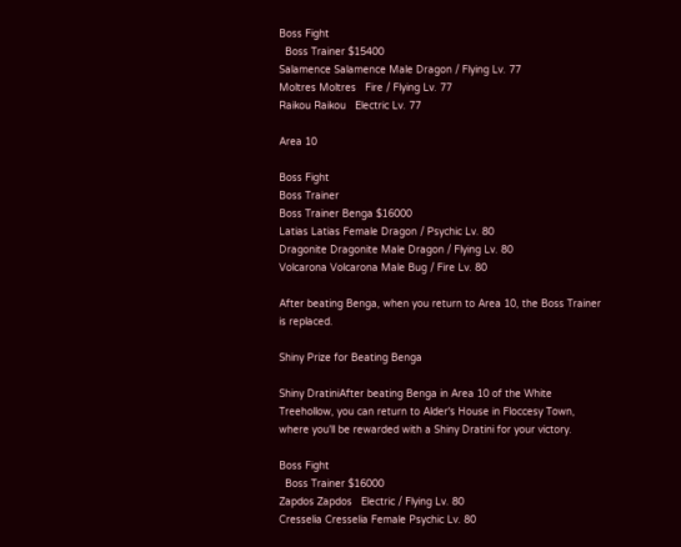Boss Fight
  Boss Trainer $15400
Salamence Salamence Male Dragon / Flying Lv. 77
Moltres Moltres   Fire / Flying Lv. 77
Raikou Raikou   Electric Lv. 77

Area 10

Boss Fight
Boss Trainer
Boss Trainer Benga $16000
Latias Latias Female Dragon / Psychic Lv. 80
Dragonite Dragonite Male Dragon / Flying Lv. 80
Volcarona Volcarona Male Bug / Fire Lv. 80

After beating Benga, when you return to Area 10, the Boss Trainer is replaced.

Shiny Prize for Beating Benga

Shiny DratiniAfter beating Benga in Area 10 of the White Treehollow, you can return to Alder's House in Floccesy Town, where you'll be rewarded with a Shiny Dratini for your victory.

Boss Fight
  Boss Trainer $16000
Zapdos Zapdos   Electric / Flying Lv. 80
Cresselia Cresselia Female Psychic Lv. 80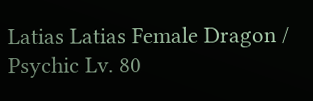Latias Latias Female Dragon / Psychic Lv. 80